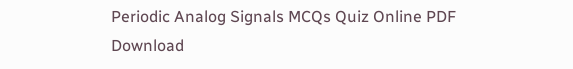Periodic Analog Signals MCQs Quiz Online PDF Download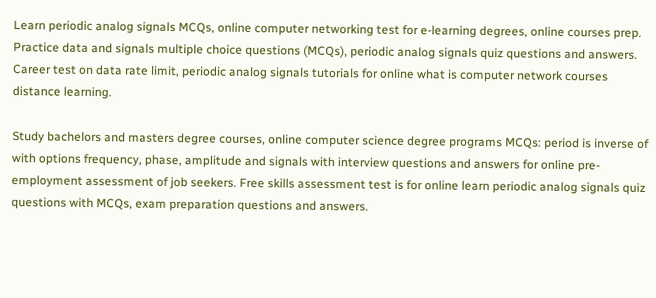Learn periodic analog signals MCQs, online computer networking test for e-learning degrees, online courses prep. Practice data and signals multiple choice questions (MCQs), periodic analog signals quiz questions and answers. Career test on data rate limit, periodic analog signals tutorials for online what is computer network courses distance learning.

Study bachelors and masters degree courses, online computer science degree programs MCQs: period is inverse of with options frequency, phase, amplitude and signals with interview questions and answers for online pre-employment assessment of job seekers. Free skills assessment test is for online learn periodic analog signals quiz questions with MCQs, exam preparation questions and answers.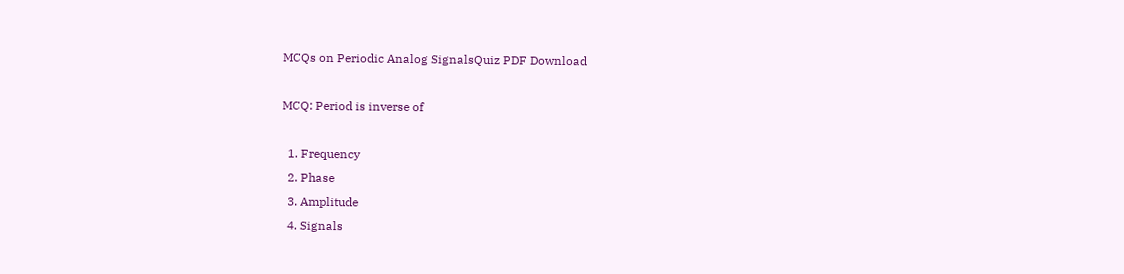MCQs on Periodic Analog SignalsQuiz PDF Download

MCQ: Period is inverse of

  1. Frequency
  2. Phase
  3. Amplitude
  4. Signals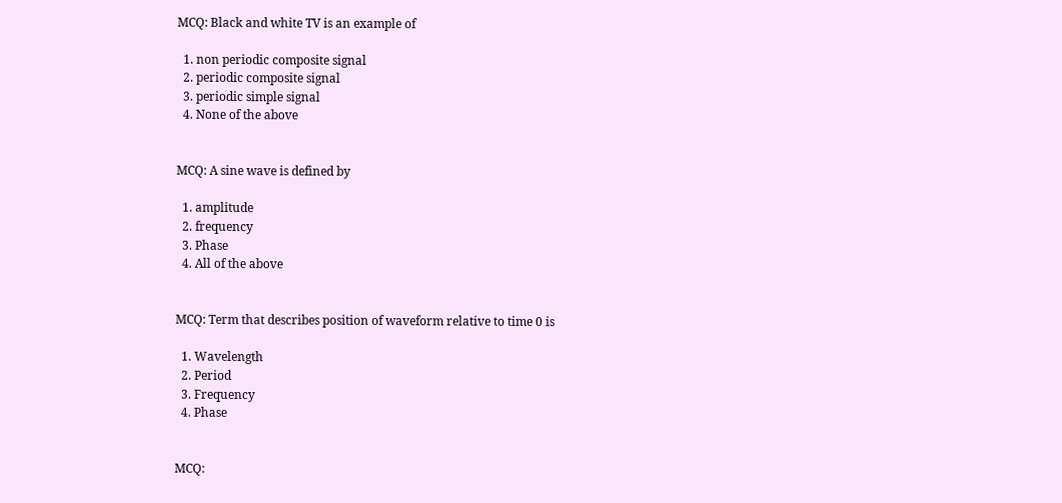MCQ: Black and white TV is an example of

  1. non periodic composite signal
  2. periodic composite signal
  3. periodic simple signal
  4. None of the above


MCQ: A sine wave is defined by

  1. amplitude
  2. frequency
  3. Phase
  4. All of the above


MCQ: Term that describes position of waveform relative to time 0 is

  1. Wavelength
  2. Period
  3. Frequency
  4. Phase


MCQ: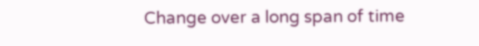Change over a long span of time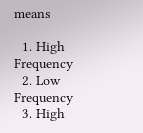means

  1. High Frequency
  2. Low Frequency
  3. High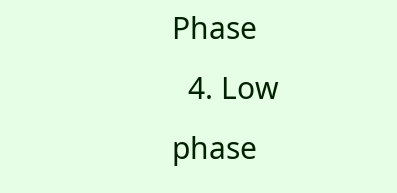Phase
  4. Low phase